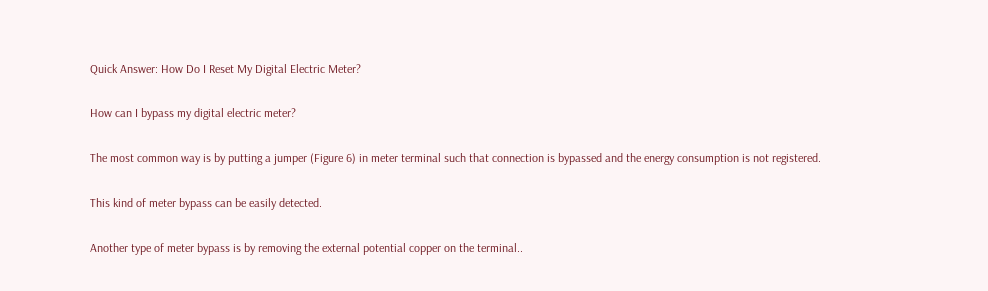Quick Answer: How Do I Reset My Digital Electric Meter?

How can I bypass my digital electric meter?

The most common way is by putting a jumper (Figure 6) in meter terminal such that connection is bypassed and the energy consumption is not registered.

This kind of meter bypass can be easily detected.

Another type of meter bypass is by removing the external potential copper on the terminal..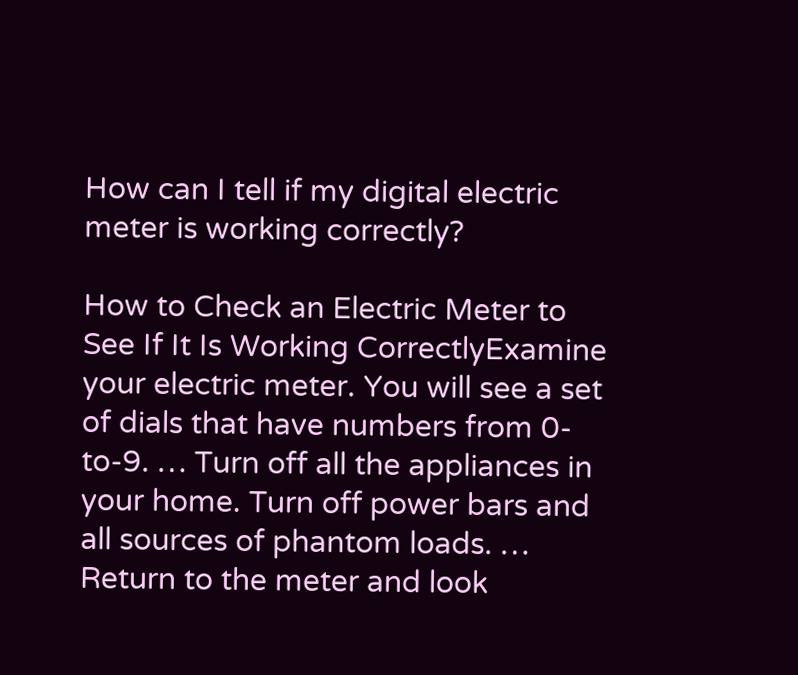How can I tell if my digital electric meter is working correctly?

How to Check an Electric Meter to See If It Is Working CorrectlyExamine your electric meter. You will see a set of dials that have numbers from 0-to-9. … Turn off all the appliances in your home. Turn off power bars and all sources of phantom loads. … Return to the meter and look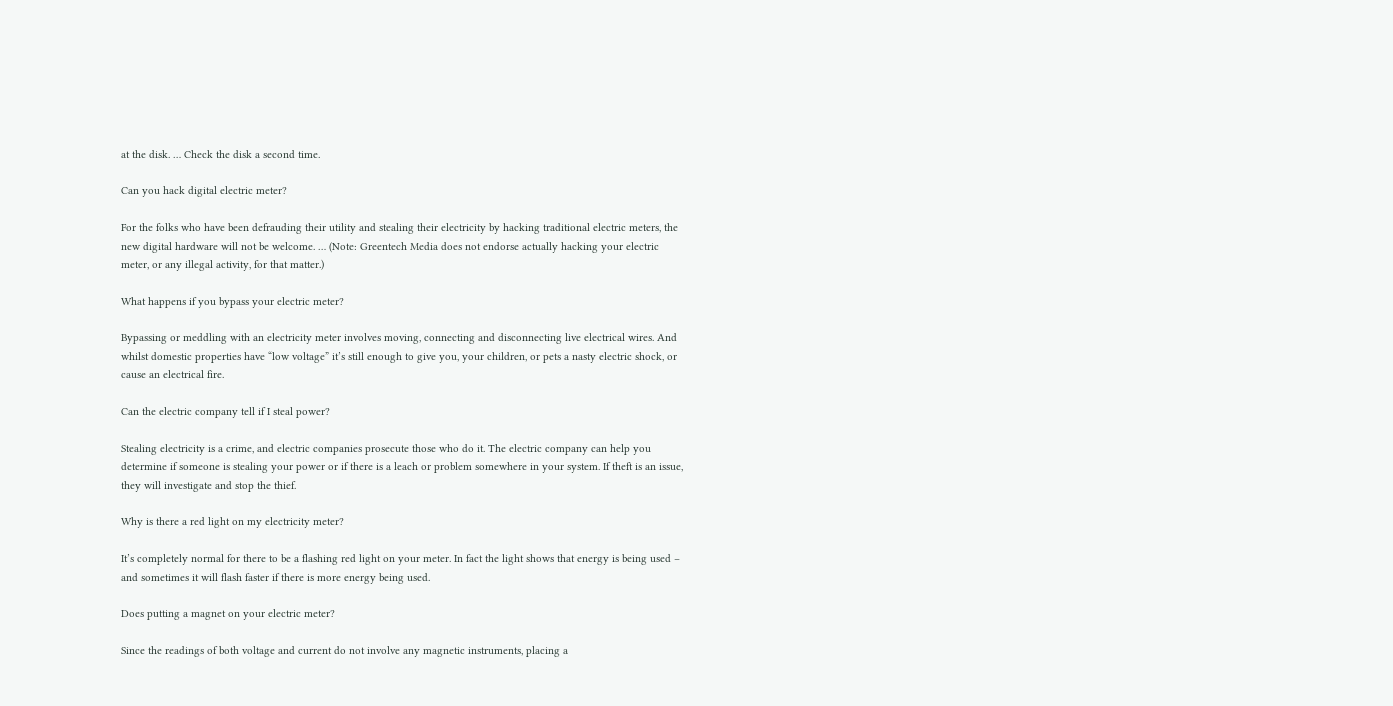at the disk. … Check the disk a second time.

Can you hack digital electric meter?

For the folks who have been defrauding their utility and stealing their electricity by hacking traditional electric meters, the new digital hardware will not be welcome. … (Note: Greentech Media does not endorse actually hacking your electric meter, or any illegal activity, for that matter.)

What happens if you bypass your electric meter?

Bypassing or meddling with an electricity meter involves moving, connecting and disconnecting live electrical wires. And whilst domestic properties have “low voltage” it’s still enough to give you, your children, or pets a nasty electric shock, or cause an electrical fire.

Can the electric company tell if I steal power?

Stealing electricity is a crime, and electric companies prosecute those who do it. The electric company can help you determine if someone is stealing your power or if there is a leach or problem somewhere in your system. If theft is an issue, they will investigate and stop the thief.

Why is there a red light on my electricity meter?

It’s completely normal for there to be a flashing red light on your meter. In fact the light shows that energy is being used – and sometimes it will flash faster if there is more energy being used.

Does putting a magnet on your electric meter?

Since the readings of both voltage and current do not involve any magnetic instruments, placing a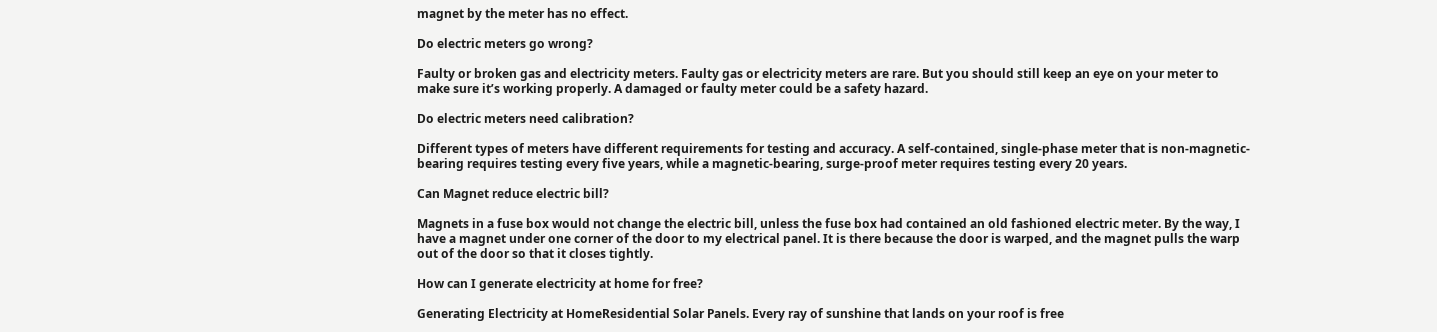magnet by the meter has no effect.

Do electric meters go wrong?

Faulty or broken gas and electricity meters. Faulty gas or electricity meters are rare. But you should still keep an eye on your meter to make sure it’s working properly. A damaged or faulty meter could be a safety hazard.

Do electric meters need calibration?

Different types of meters have different requirements for testing and accuracy. A self-contained, single-phase meter that is non-magnetic-bearing requires testing every five years, while a magnetic-bearing, surge-proof meter requires testing every 20 years.

Can Magnet reduce electric bill?

Magnets in a fuse box would not change the electric bill, unless the fuse box had contained an old fashioned electric meter. By the way, I have a magnet under one corner of the door to my electrical panel. It is there because the door is warped, and the magnet pulls the warp out of the door so that it closes tightly.

How can I generate electricity at home for free?

Generating Electricity at HomeResidential Solar Panels. Every ray of sunshine that lands on your roof is free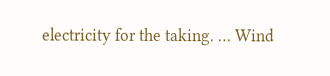electricity for the taking. … Wind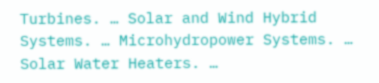Turbines. … Solar and Wind Hybrid Systems. … Microhydropower Systems. … Solar Water Heaters. …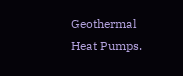Geothermal Heat Pumps.